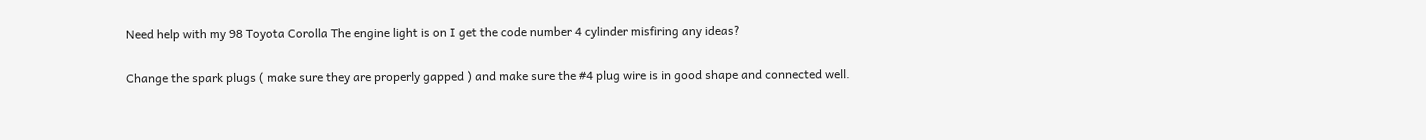Need help with my 98 Toyota Corolla The engine light is on I get the code number 4 cylinder misfiring any ideas?

Change the spark plugs ( make sure they are properly gapped ) and make sure the #4 plug wire is in good shape and connected well.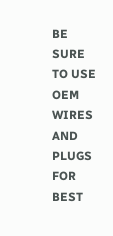BE SURE TO USE OEM WIRES AND PLUGS FOR BEST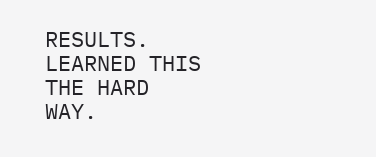RESULTS. LEARNED THIS THE HARD WAY.